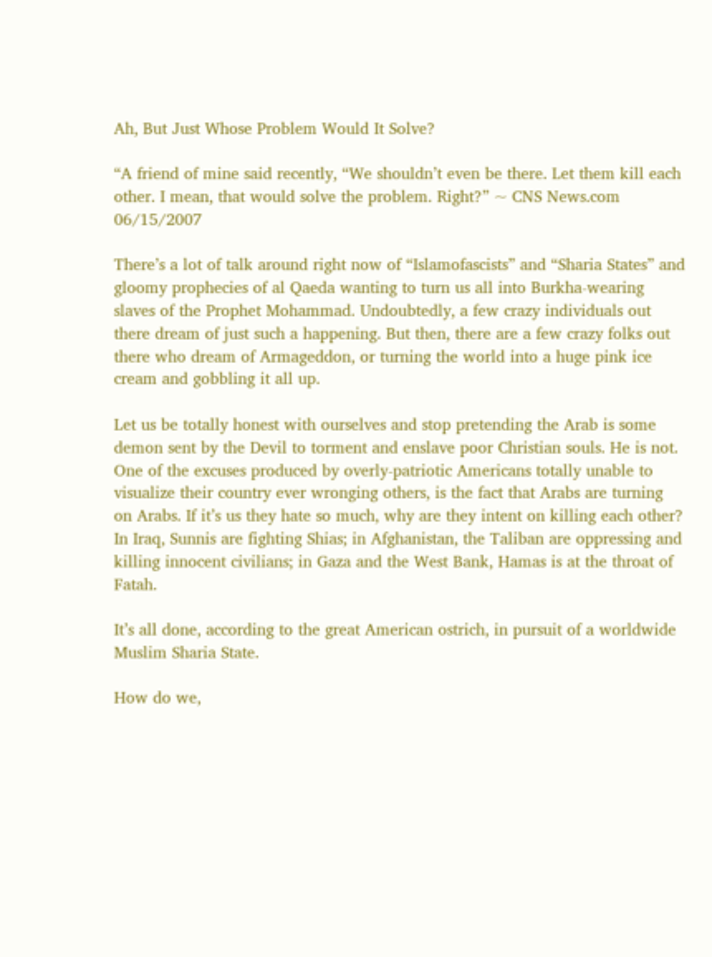Ah, But Just Whose Problem Would It Solve?

“A friend of mine said recently, “We shouldn’t even be there. Let them kill each other. I mean, that would solve the problem. Right?” ~ CNS News.com 06/15/2007

There’s a lot of talk around right now of “Islamofascists” and “Sharia States” and gloomy prophecies of al Qaeda wanting to turn us all into Burkha-wearing slaves of the Prophet Mohammad. Undoubtedly, a few crazy individuals out there dream of just such a happening. But then, there are a few crazy folks out there who dream of Armageddon, or turning the world into a huge pink ice cream and gobbling it all up.

Let us be totally honest with ourselves and stop pretending the Arab is some demon sent by the Devil to torment and enslave poor Christian souls. He is not. One of the excuses produced by overly-patriotic Americans totally unable to visualize their country ever wronging others, is the fact that Arabs are turning on Arabs. If it’s us they hate so much, why are they intent on killing each other? In Iraq, Sunnis are fighting Shias; in Afghanistan, the Taliban are oppressing and killing innocent civilians; in Gaza and the West Bank, Hamas is at the throat of Fatah.

It’s all done, according to the great American ostrich, in pursuit of a worldwide Muslim Sharia State.

How do we,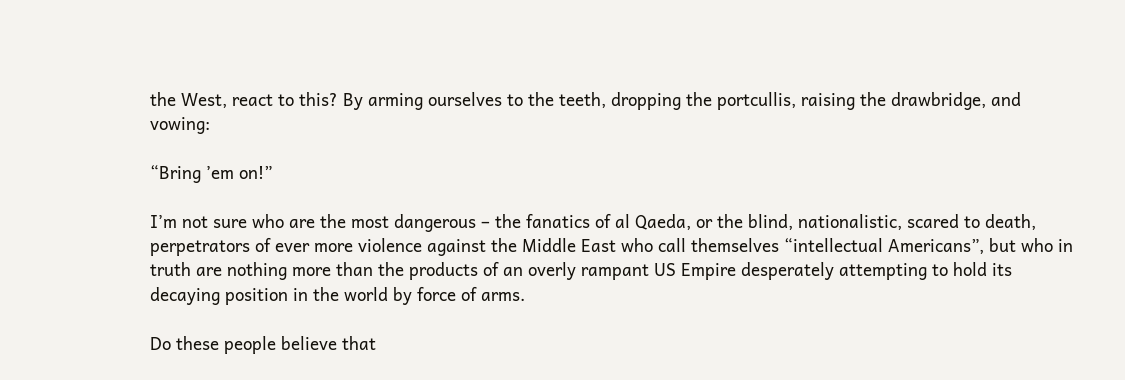the West, react to this? By arming ourselves to the teeth, dropping the portcullis, raising the drawbridge, and vowing:

“Bring ’em on!”

I’m not sure who are the most dangerous – the fanatics of al Qaeda, or the blind, nationalistic, scared to death, perpetrators of ever more violence against the Middle East who call themselves “intellectual Americans”, but who in truth are nothing more than the products of an overly rampant US Empire desperately attempting to hold its decaying position in the world by force of arms.

Do these people believe that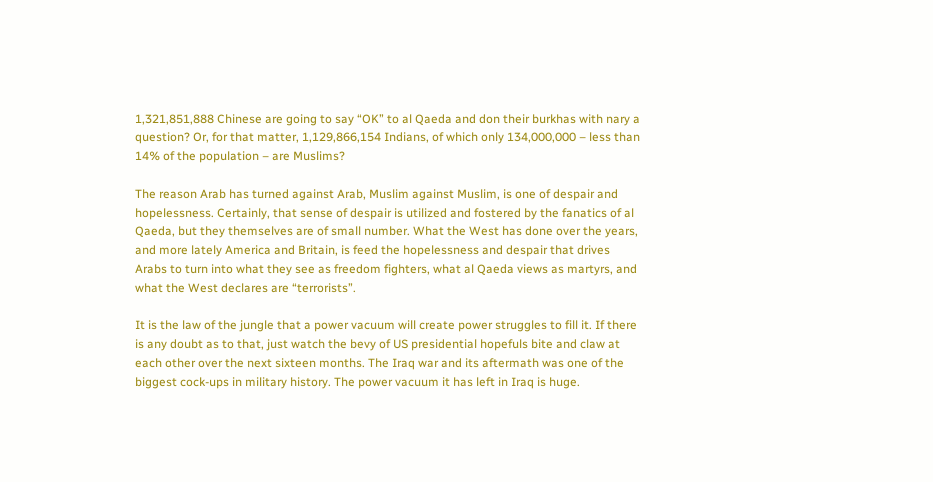1,321,851,888 Chinese are going to say “OK” to al Qaeda and don their burkhas with nary a question? Or, for that matter, 1,129,866,154 Indians, of which only 134,000,000 – less than 14% of the population – are Muslims?

The reason Arab has turned against Arab, Muslim against Muslim, is one of despair and hopelessness. Certainly, that sense of despair is utilized and fostered by the fanatics of al Qaeda, but they themselves are of small number. What the West has done over the years, and more lately America and Britain, is feed the hopelessness and despair that drives Arabs to turn into what they see as freedom fighters, what al Qaeda views as martyrs, and what the West declares are “terrorists”.

It is the law of the jungle that a power vacuum will create power struggles to fill it. If there is any doubt as to that, just watch the bevy of US presidential hopefuls bite and claw at each other over the next sixteen months. The Iraq war and its aftermath was one of the biggest cock-ups in military history. The power vacuum it has left in Iraq is huge.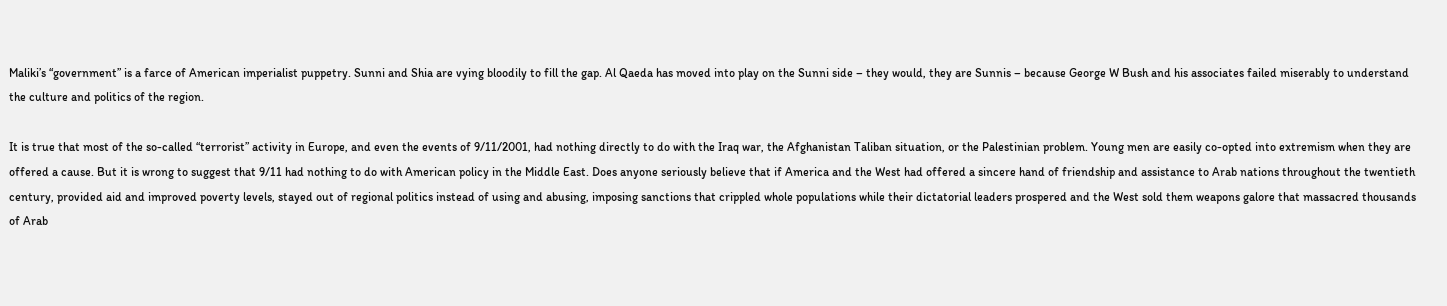Maliki’s “government” is a farce of American imperialist puppetry. Sunni and Shia are vying bloodily to fill the gap. Al Qaeda has moved into play on the Sunni side – they would, they are Sunnis – because George W Bush and his associates failed miserably to understand the culture and politics of the region.

It is true that most of the so-called “terrorist” activity in Europe, and even the events of 9/11/2001, had nothing directly to do with the Iraq war, the Afghanistan Taliban situation, or the Palestinian problem. Young men are easily co-opted into extremism when they are offered a cause. But it is wrong to suggest that 9/11 had nothing to do with American policy in the Middle East. Does anyone seriously believe that if America and the West had offered a sincere hand of friendship and assistance to Arab nations throughout the twentieth century, provided aid and improved poverty levels, stayed out of regional politics instead of using and abusing, imposing sanctions that crippled whole populations while their dictatorial leaders prospered and the West sold them weapons galore that massacred thousands of Arab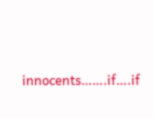innocents…….if….if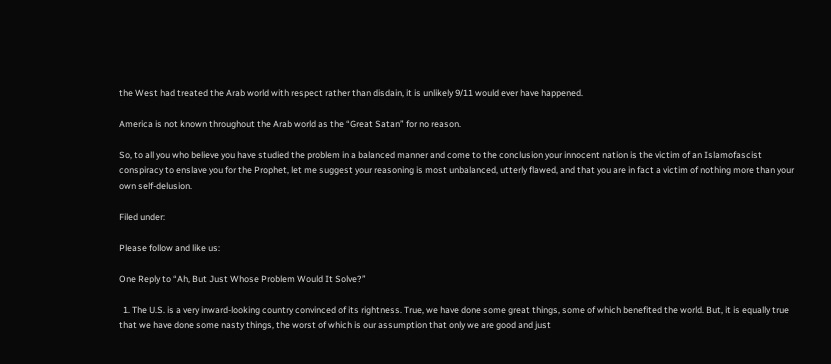the West had treated the Arab world with respect rather than disdain, it is unlikely 9/11 would ever have happened.

America is not known throughout the Arab world as the “Great Satan” for no reason.

So, to all you who believe you have studied the problem in a balanced manner and come to the conclusion your innocent nation is the victim of an Islamofascist conspiracy to enslave you for the Prophet, let me suggest your reasoning is most unbalanced, utterly flawed, and that you are in fact a victim of nothing more than your own self-delusion.

Filed under:

Please follow and like us:

One Reply to “Ah, But Just Whose Problem Would It Solve?”

  1. The U.S. is a very inward-looking country convinced of its rightness. True, we have done some great things, some of which benefited the world. But, it is equally true that we have done some nasty things, the worst of which is our assumption that only we are good and just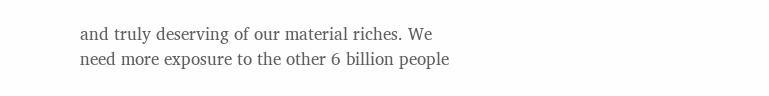and truly deserving of our material riches. We need more exposure to the other 6 billion people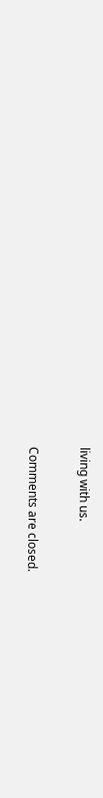living with us.

Comments are closed.